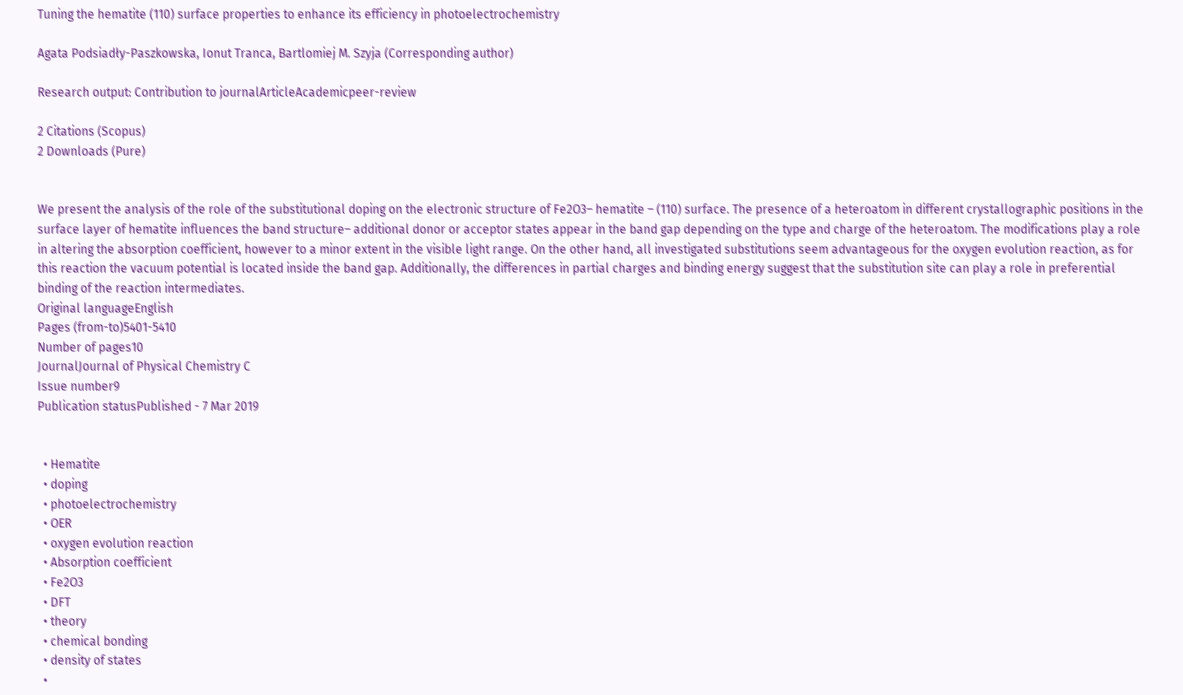Tuning the hematite (110) surface properties to enhance its efficiency in photoelectrochemistry

Agata Podsiadły-Paszkowska, Ionut Tranca, Bartlomiej M. Szyja (Corresponding author)

Research output: Contribution to journalArticleAcademicpeer-review

2 Citations (Scopus)
2 Downloads (Pure)


We present the analysis of the role of the substitutional doping on the electronic structure of Fe2O3– hematite – (110) surface. The presence of a heteroatom in different crystallographic positions in the surface layer of hematite influences the band structure– additional donor or acceptor states appear in the band gap depending on the type and charge of the heteroatom. The modifications play a role in altering the absorption coefficient, however to a minor extent in the visible light range. On the other hand, all investigated substitutions seem advantageous for the oxygen evolution reaction, as for this reaction the vacuum potential is located inside the band gap. Additionally, the differences in partial charges and binding energy suggest that the substitution site can play a role in preferential binding of the reaction intermediates.
Original languageEnglish
Pages (from-to)5401-5410
Number of pages10
JournalJournal of Physical Chemistry C
Issue number9
Publication statusPublished - 7 Mar 2019


  • Hematite
  • doping
  • photoelectrochemistry
  • OER
  • oxygen evolution reaction
  • Absorption coefficient
  • Fe2O3
  • DFT
  • theory
  • chemical bonding
  • density of states
  •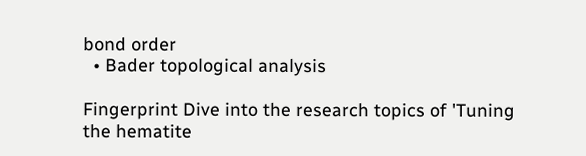bond order
  • Bader topological analysis

Fingerprint Dive into the research topics of 'Tuning the hematite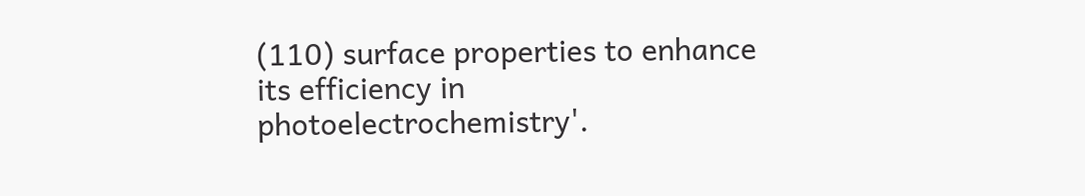(110) surface properties to enhance its efficiency in photoelectrochemistry'.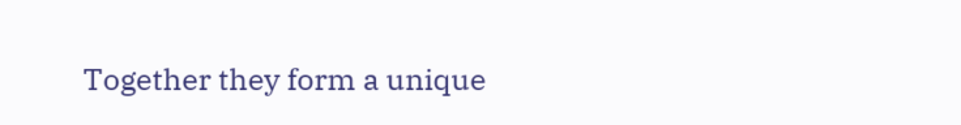Together they form a unique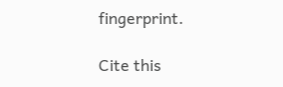fingerprint.

Cite this